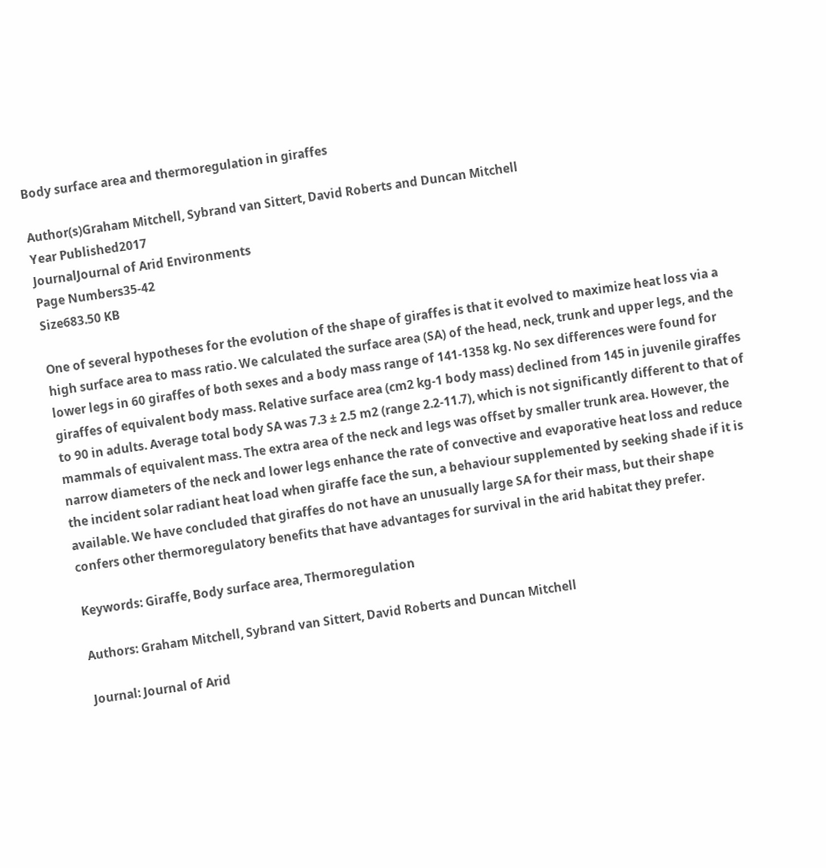Body surface area and thermoregulation in giraffes

Author(s)Graham Mitchell, Sybrand van Sittert, David Roberts and Duncan Mitchell
Year Published2017
JournalJournal of Arid Environments
Page Numbers35-42
Size683.50 KB

One of several hypotheses for the evolution of the shape of giraffes is that it evolved to maximize heat loss via a high surface area to mass ratio. We calculated the surface area (SA) of the head, neck, trunk and upper legs, and the lower legs in 60 giraffes of both sexes and a body mass range of 141-1358 kg. No sex differences were found for giraffes of equivalent body mass. Relative surface area (cm2 kg-1 body mass) declined from 145 in juvenile giraffes to 90 in adults. Average total body SA was 7.3 ± 2.5 m2 (range 2.2-11.7), which is not significantly different to that of mammals of equivalent mass. The extra area of the neck and legs was offset by smaller trunk area. However, the narrow diameters of the neck and lower legs enhance the rate of convective and evaporative heat loss and reduce the incident solar radiant heat load when giraffe face the sun, a behaviour supplemented by seeking shade if it is available. We have concluded that giraffes do not have an unusually large SA for their mass, but their shape confers other thermoregulatory benefits that have advantages for survival in the arid habitat they prefer.

Keywords: Giraffe, Body surface area, Thermoregulation

Authors: Graham Mitchell, Sybrand van Sittert, David Roberts and Duncan Mitchell

Journal: Journal of Arid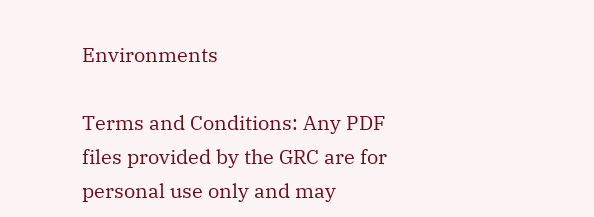Environments

Terms and Conditions: Any PDF files provided by the GRC are for personal use only and may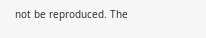not be reproduced. The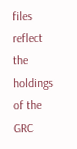files reflect the holdings of the GRC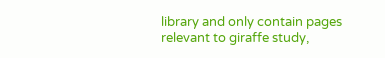library and only contain pages relevant to giraffe study,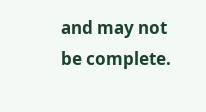and may not be complete.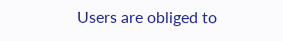Users are obliged to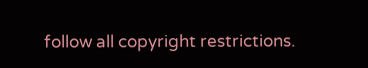follow all copyright restrictions.